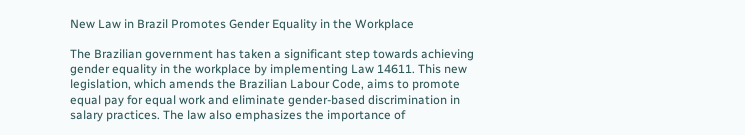New Law in Brazil Promotes Gender Equality in the Workplace

The Brazilian government has taken a significant step towards achieving gender equality in the workplace by implementing Law 14611. This new legislation, which amends the Brazilian Labour Code, aims to promote equal pay for equal work and eliminate gender-based discrimination in salary practices. The law also emphasizes the importance of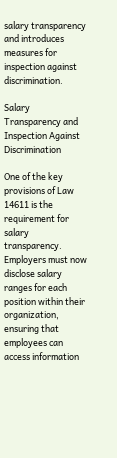salary transparency and introduces measures for inspection against discrimination.

Salary Transparency and Inspection Against Discrimination

One of the key provisions of Law 14611 is the requirement for salary transparency. Employers must now disclose salary ranges for each position within their organization, ensuring that employees can access information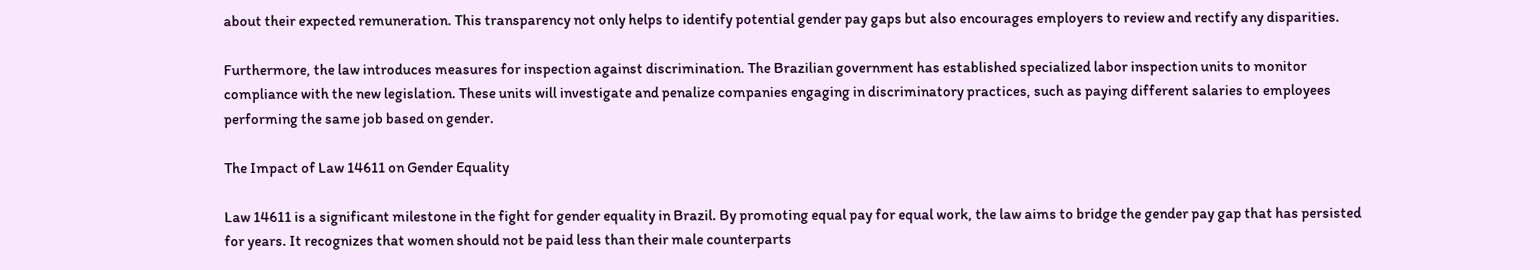about their expected remuneration. This transparency not only helps to identify potential gender pay gaps but also encourages employers to review and rectify any disparities.

Furthermore, the law introduces measures for inspection against discrimination. The Brazilian government has established specialized labor inspection units to monitor compliance with the new legislation. These units will investigate and penalize companies engaging in discriminatory practices, such as paying different salaries to employees performing the same job based on gender.

The Impact of Law 14611 on Gender Equality

Law 14611 is a significant milestone in the fight for gender equality in Brazil. By promoting equal pay for equal work, the law aims to bridge the gender pay gap that has persisted for years. It recognizes that women should not be paid less than their male counterparts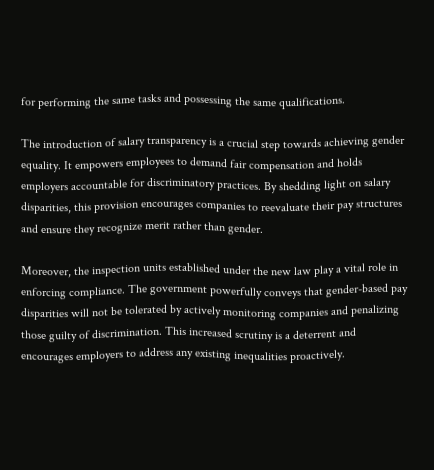for performing the same tasks and possessing the same qualifications.

The introduction of salary transparency is a crucial step towards achieving gender equality. It empowers employees to demand fair compensation and holds employers accountable for discriminatory practices. By shedding light on salary disparities, this provision encourages companies to reevaluate their pay structures and ensure they recognize merit rather than gender.

Moreover, the inspection units established under the new law play a vital role in enforcing compliance. The government powerfully conveys that gender-based pay disparities will not be tolerated by actively monitoring companies and penalizing those guilty of discrimination. This increased scrutiny is a deterrent and encourages employers to address any existing inequalities proactively.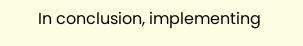In conclusion, implementing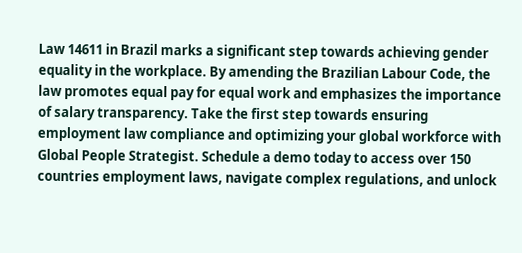Law 14611 in Brazil marks a significant step towards achieving gender equality in the workplace. By amending the Brazilian Labour Code, the law promotes equal pay for equal work and emphasizes the importance of salary transparency. Take the first step towards ensuring employment law compliance and optimizing your global workforce with Global People Strategist. Schedule a demo today to access over 150 countries employment laws, navigate complex regulations, and unlock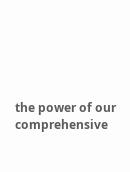the power of our comprehensive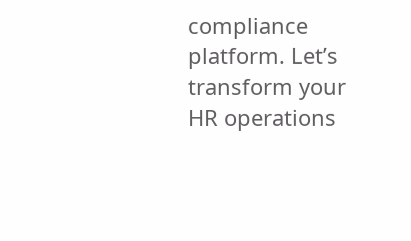compliance platform. Let’s transform your HR operations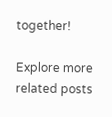together!

Explore more related posts